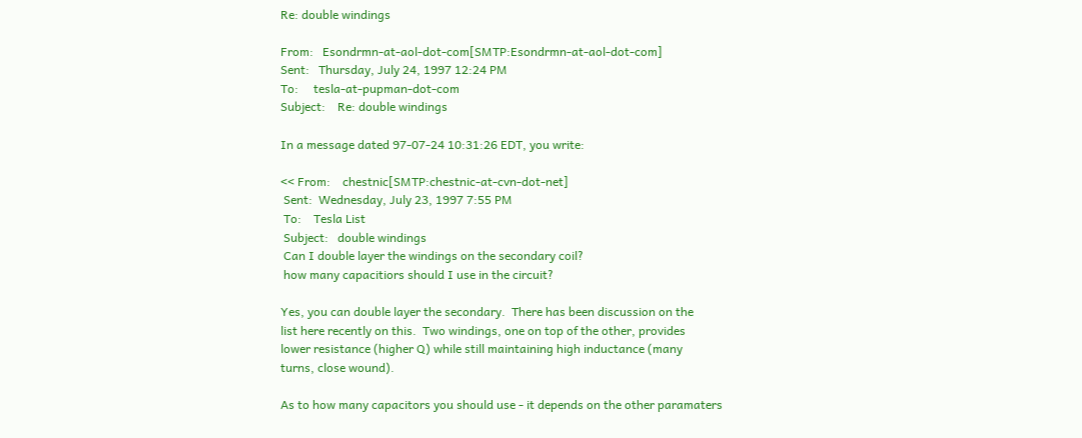Re: double windings

From:   Esondrmn-at-aol-dot-com[SMTP:Esondrmn-at-aol-dot-com]
Sent:   Thursday, July 24, 1997 12:24 PM
To:     tesla-at-pupman-dot-com
Subject:    Re: double windings

In a message dated 97-07-24 10:31:26 EDT, you write:

<< From:    chestnic[SMTP:chestnic-at-cvn-dot-net]
 Sent:  Wednesday, July 23, 1997 7:55 PM
 To:    Tesla List
 Subject:   double windings
 Can I double layer the windings on the secondary coil?
 how many capacitiors should I use in the circuit?

Yes, you can double layer the secondary.  There has been discussion on the
list here recently on this.  Two windings, one on top of the other, provides
lower resistance (higher Q) while still maintaining high inductance (many
turns, close wound).

As to how many capacitors you should use - it depends on the other paramaters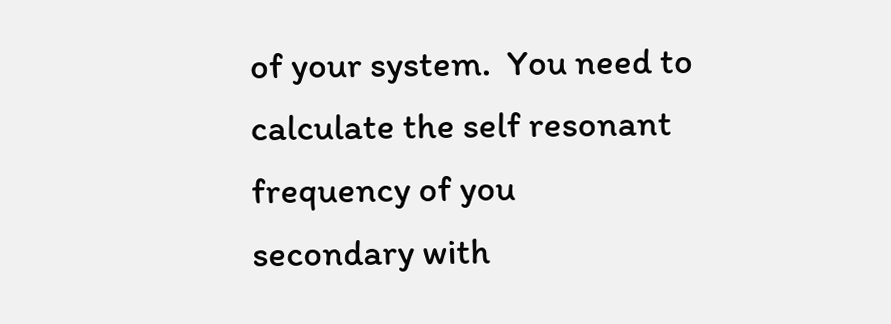of your system.  You need to calculate the self resonant frequency of you
secondary with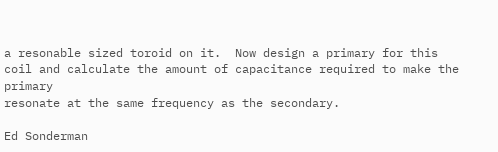a resonable sized toroid on it.  Now design a primary for this
coil and calculate the amount of capacitance required to make the primary
resonate at the same frequency as the secondary.

Ed Sonderman